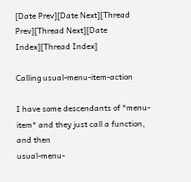[Date Prev][Date Next][Thread Prev][Thread Next][Date Index][Thread Index]

Calling usual-menu-item-action

I have some descendants of *menu-item* and they just call a function, and then
usual-menu-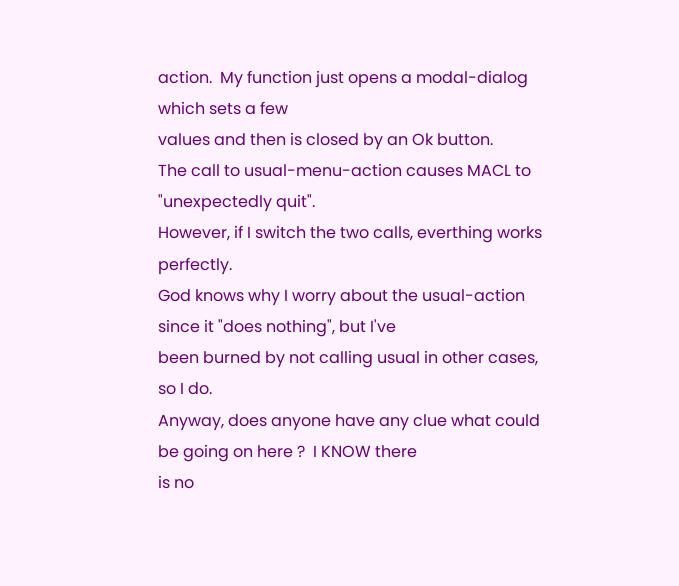action.  My function just opens a modal-dialog which sets a few
values and then is closed by an Ok button.
The call to usual-menu-action causes MACL to "unexpectedly quit".
However, if I switch the two calls, everthing works perfectly.
God knows why I worry about the usual-action since it "does nothing", but I've
been burned by not calling usual in other cases, so I do.
Anyway, does anyone have any clue what could be going on here ?  I KNOW there
is no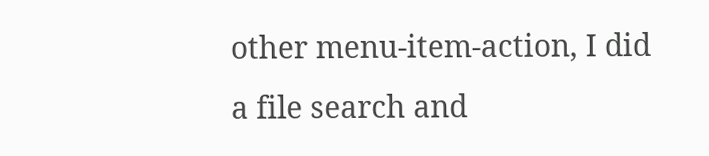other menu-item-action, I did a file search and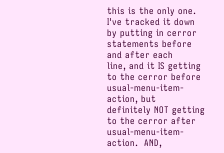this is the only one.
I've tracked it down by putting in cerror statements before and after each
line, and it IS getting to the cerror before usual-menu-item-action, but
definitely NOT getting to the cerror after usual-menu-item-action.  AND,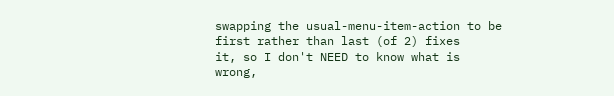swapping the usual-menu-item-action to be first rather than last (of 2) fixes
it, so I don't NEED to know what is wrong,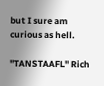but I sure am curious as hell.

"TANSTAAFL" Rich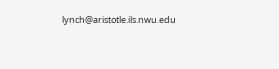lynch@aristotle.ils.nwu.edu